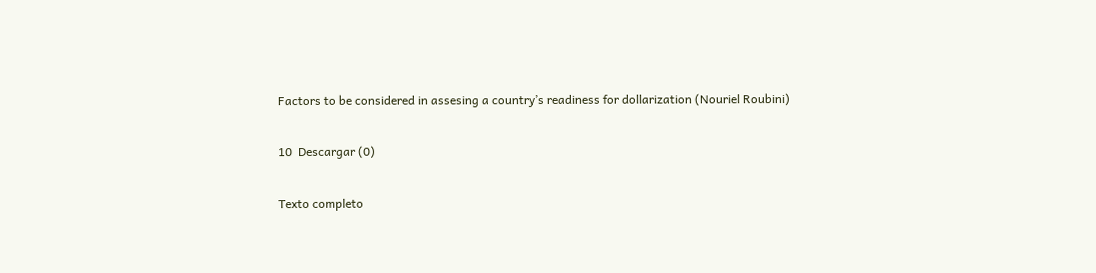Factors to be considered in assesing a country’s readiness for dollarization (Nouriel Roubini)

10  Descargar (0)

Texto completo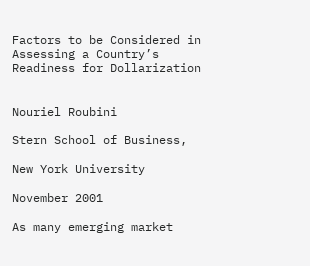Factors to be Considered in Assessing a Country’s Readiness for Dollarization


Nouriel Roubini

Stern School of Business,

New York University

November 2001

As many emerging market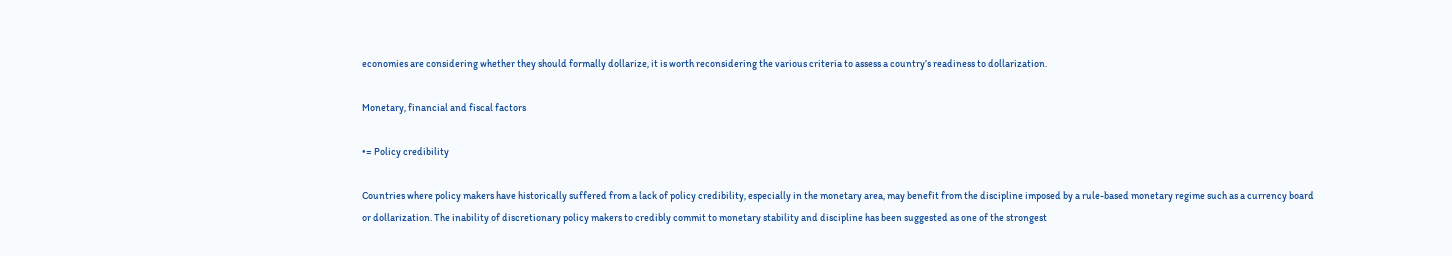economies are considering whether they should formally dollarize, it is worth reconsidering the various criteria to assess a country’s readiness to dollarization.

Monetary, financial and fiscal factors

•= Policy credibility

Countries where policy makers have historically suffered from a lack of policy credibility, especially in the monetary area, may benefit from the discipline imposed by a rule-based monetary regime such as a currency board or dollarization. The inability of discretionary policy makers to credibly commit to monetary stability and discipline has been suggested as one of the strongest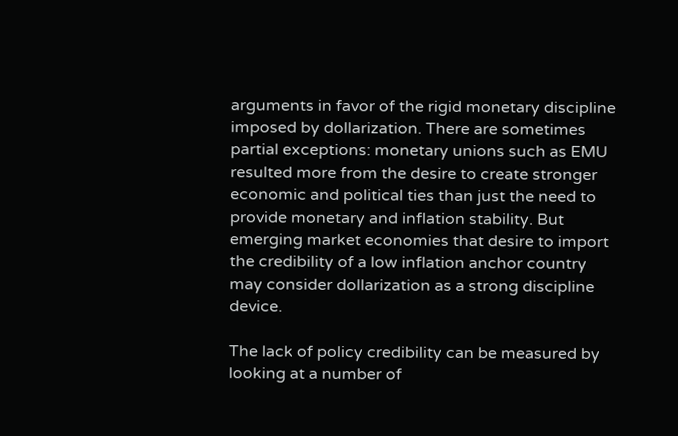arguments in favor of the rigid monetary discipline imposed by dollarization. There are sometimes partial exceptions: monetary unions such as EMU resulted more from the desire to create stronger economic and political ties than just the need to provide monetary and inflation stability. But emerging market economies that desire to import the credibility of a low inflation anchor country may consider dollarization as a strong discipline device.

The lack of policy credibility can be measured by looking at a number of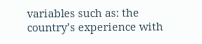variables such as: the country’s experience with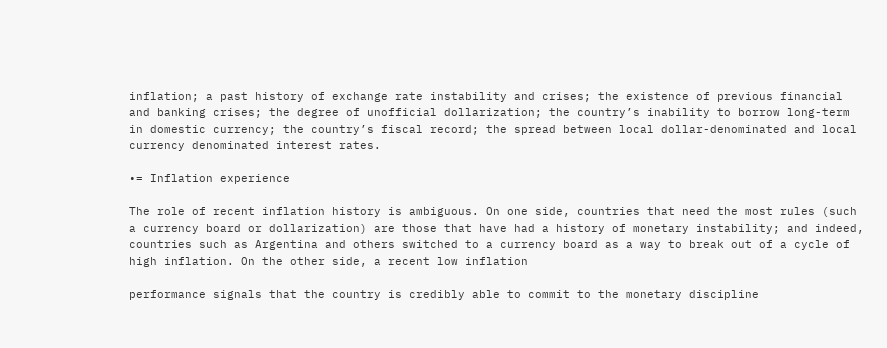inflation; a past history of exchange rate instability and crises; the existence of previous financial and banking crises; the degree of unofficial dollarization; the country’s inability to borrow long-term in domestic currency; the country’s fiscal record; the spread between local dollar-denominated and local currency denominated interest rates.

•= Inflation experience

The role of recent inflation history is ambiguous. On one side, countries that need the most rules (such a currency board or dollarization) are those that have had a history of monetary instability; and indeed, countries such as Argentina and others switched to a currency board as a way to break out of a cycle of high inflation. On the other side, a recent low inflation

performance signals that the country is credibly able to commit to the monetary discipline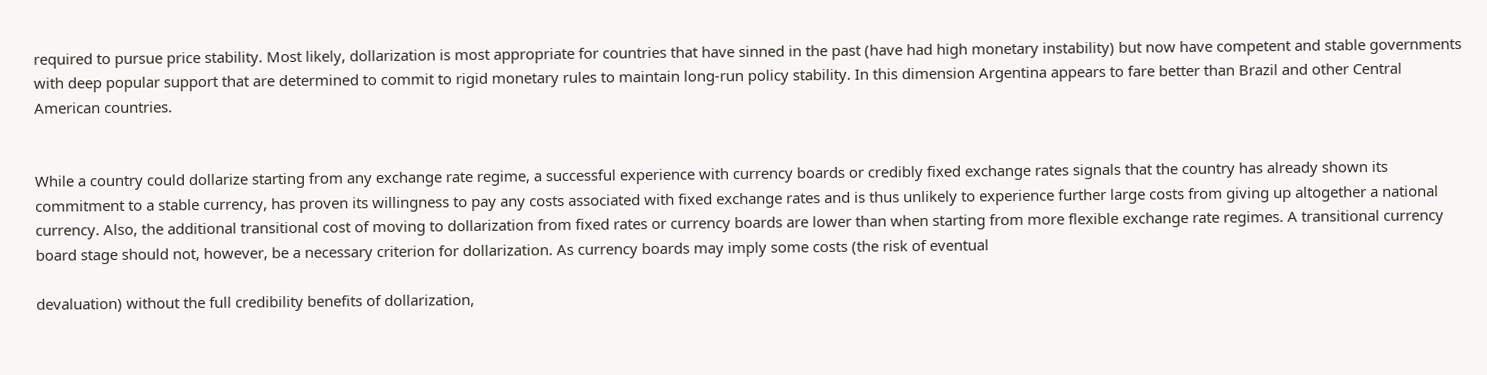required to pursue price stability. Most likely, dollarization is most appropriate for countries that have sinned in the past (have had high monetary instability) but now have competent and stable governments with deep popular support that are determined to commit to rigid monetary rules to maintain long-run policy stability. In this dimension Argentina appears to fare better than Brazil and other Central American countries.


While a country could dollarize starting from any exchange rate regime, a successful experience with currency boards or credibly fixed exchange rates signals that the country has already shown its commitment to a stable currency, has proven its willingness to pay any costs associated with fixed exchange rates and is thus unlikely to experience further large costs from giving up altogether a national currency. Also, the additional transitional cost of moving to dollarization from fixed rates or currency boards are lower than when starting from more flexible exchange rate regimes. A transitional currency board stage should not, however, be a necessary criterion for dollarization. As currency boards may imply some costs (the risk of eventual

devaluation) without the full credibility benefits of dollarization,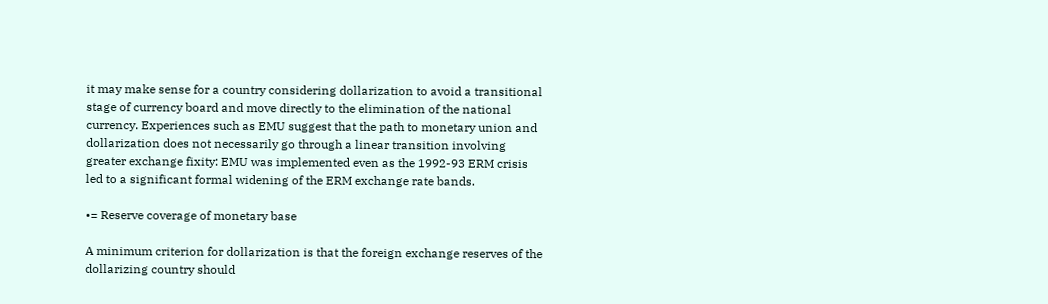it may make sense for a country considering dollarization to avoid a transitional stage of currency board and move directly to the elimination of the national currency. Experiences such as EMU suggest that the path to monetary union and dollarization does not necessarily go through a linear transition involving greater exchange fixity: EMU was implemented even as the 1992-93 ERM crisis led to a significant formal widening of the ERM exchange rate bands.

•= Reserve coverage of monetary base

A minimum criterion for dollarization is that the foreign exchange reserves of the dollarizing country should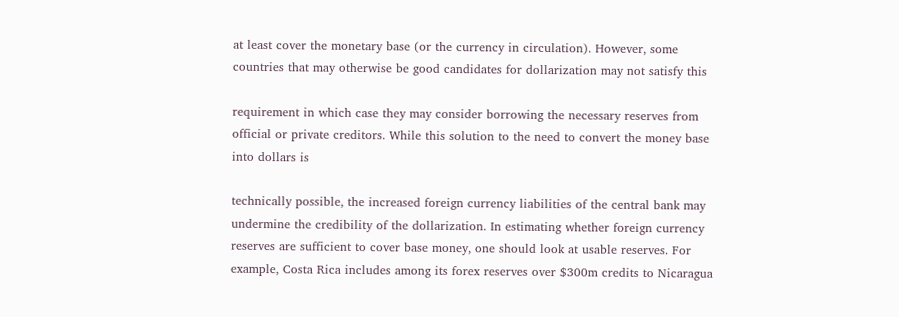at least cover the monetary base (or the currency in circulation). However, some countries that may otherwise be good candidates for dollarization may not satisfy this

requirement in which case they may consider borrowing the necessary reserves from official or private creditors. While this solution to the need to convert the money base into dollars is

technically possible, the increased foreign currency liabilities of the central bank may undermine the credibility of the dollarization. In estimating whether foreign currency reserves are sufficient to cover base money, one should look at usable reserves. For example, Costa Rica includes among its forex reserves over $300m credits to Nicaragua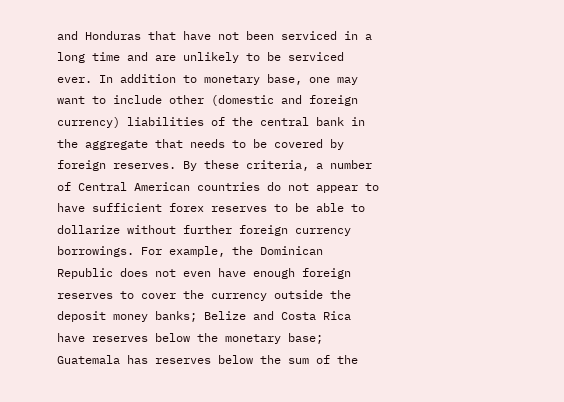and Honduras that have not been serviced in a long time and are unlikely to be serviced ever. In addition to monetary base, one may want to include other (domestic and foreign currency) liabilities of the central bank in the aggregate that needs to be covered by foreign reserves. By these criteria, a number of Central American countries do not appear to have sufficient forex reserves to be able to dollarize without further foreign currency borrowings. For example, the Dominican Republic does not even have enough foreign reserves to cover the currency outside the deposit money banks; Belize and Costa Rica have reserves below the monetary base; Guatemala has reserves below the sum of the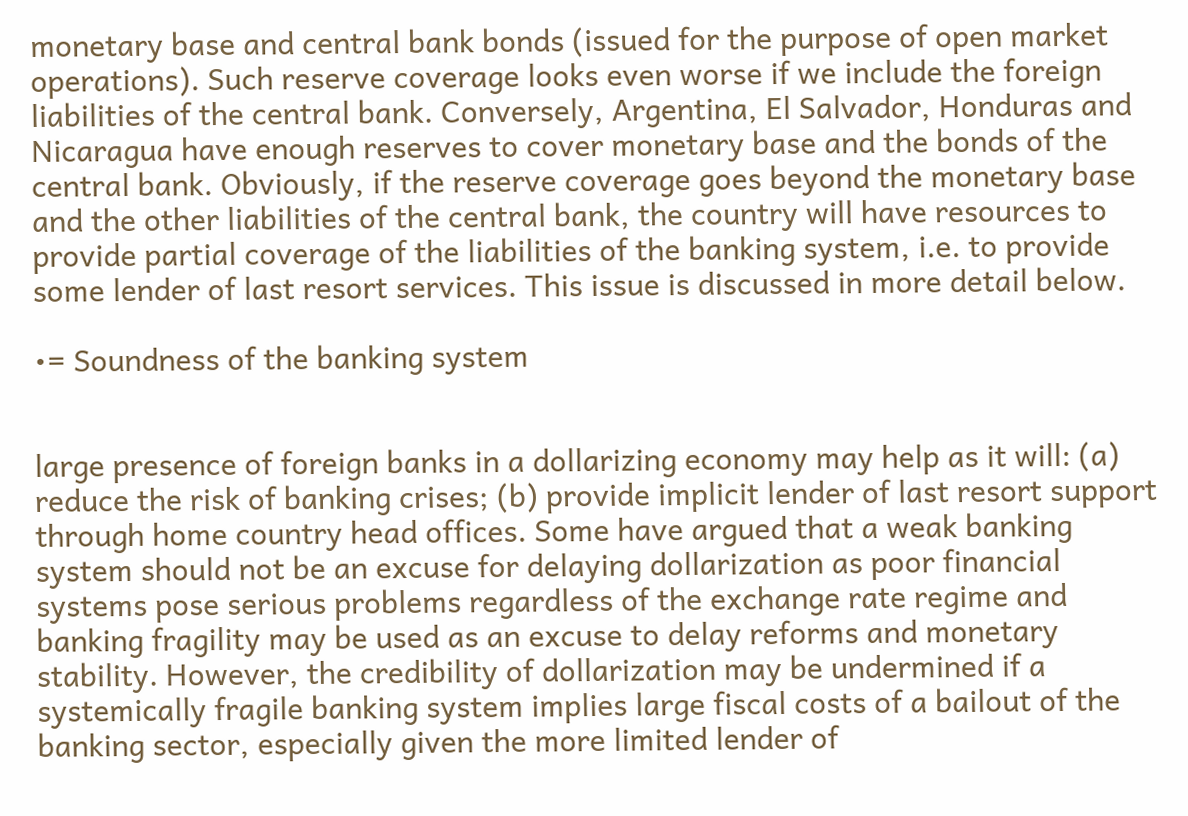monetary base and central bank bonds (issued for the purpose of open market operations). Such reserve coverage looks even worse if we include the foreign liabilities of the central bank. Conversely, Argentina, El Salvador, Honduras and Nicaragua have enough reserves to cover monetary base and the bonds of the central bank. Obviously, if the reserve coverage goes beyond the monetary base and the other liabilities of the central bank, the country will have resources to provide partial coverage of the liabilities of the banking system, i.e. to provide some lender of last resort services. This issue is discussed in more detail below.

•= Soundness of the banking system


large presence of foreign banks in a dollarizing economy may help as it will: (a) reduce the risk of banking crises; (b) provide implicit lender of last resort support through home country head offices. Some have argued that a weak banking system should not be an excuse for delaying dollarization as poor financial systems pose serious problems regardless of the exchange rate regime and banking fragility may be used as an excuse to delay reforms and monetary stability. However, the credibility of dollarization may be undermined if a systemically fragile banking system implies large fiscal costs of a bailout of the banking sector, especially given the more limited lender of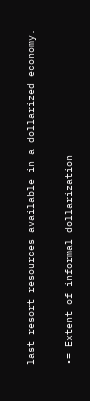last resort resources available in a dollarized economy.

•= Extent of informal dollarization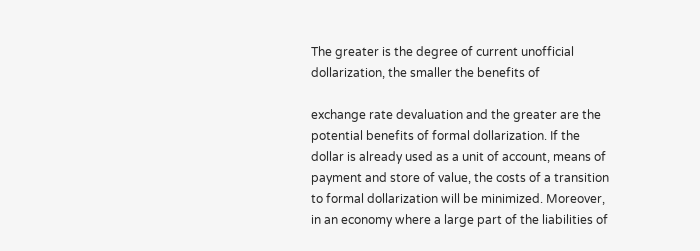The greater is the degree of current unofficial dollarization, the smaller the benefits of

exchange rate devaluation and the greater are the potential benefits of formal dollarization. If the dollar is already used as a unit of account, means of payment and store of value, the costs of a transition to formal dollarization will be minimized. Moreover, in an economy where a large part of the liabilities of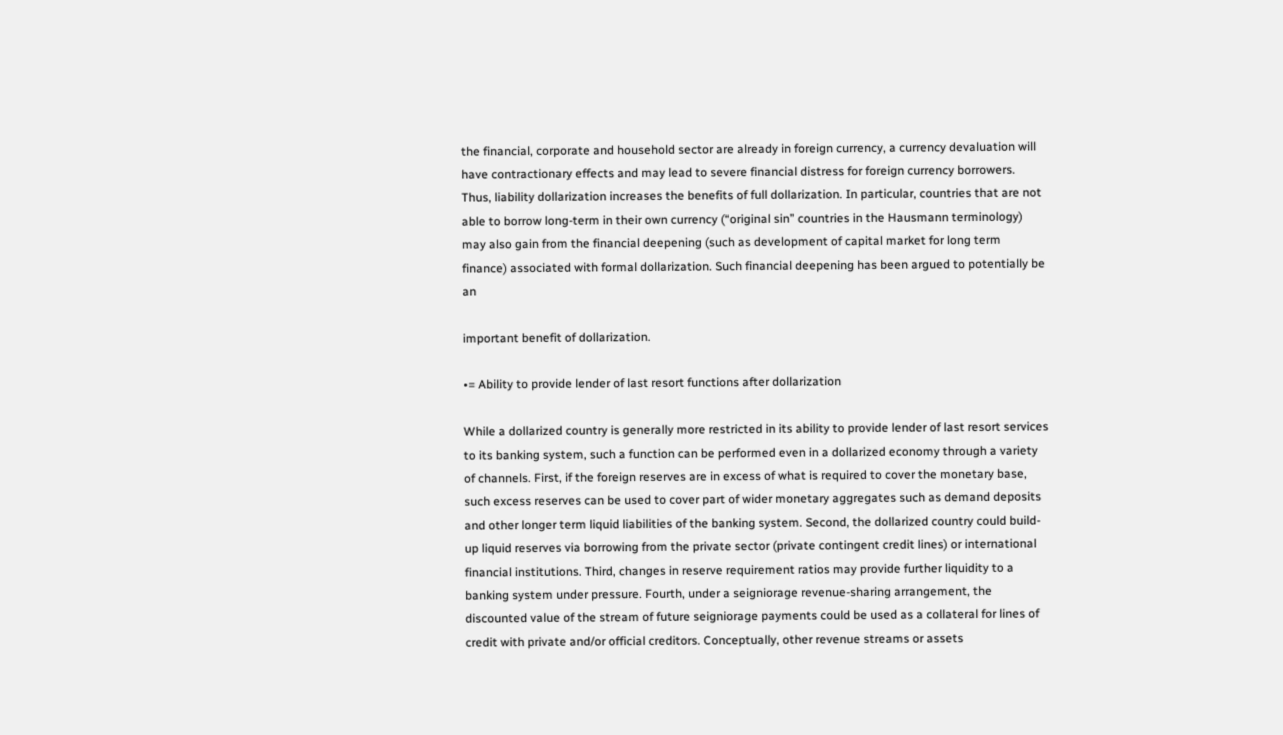the financial, corporate and household sector are already in foreign currency, a currency devaluation will have contractionary effects and may lead to severe financial distress for foreign currency borrowers. Thus, liability dollarization increases the benefits of full dollarization. In particular, countries that are not able to borrow long-term in their own currency (“original sin” countries in the Hausmann terminology) may also gain from the financial deepening (such as development of capital market for long term finance) associated with formal dollarization. Such financial deepening has been argued to potentially be an

important benefit of dollarization.

•= Ability to provide lender of last resort functions after dollarization

While a dollarized country is generally more restricted in its ability to provide lender of last resort services to its banking system, such a function can be performed even in a dollarized economy through a variety of channels. First, if the foreign reserves are in excess of what is required to cover the monetary base, such excess reserves can be used to cover part of wider monetary aggregates such as demand deposits and other longer term liquid liabilities of the banking system. Second, the dollarized country could build-up liquid reserves via borrowing from the private sector (private contingent credit lines) or international financial institutions. Third, changes in reserve requirement ratios may provide further liquidity to a banking system under pressure. Fourth, under a seigniorage revenue-sharing arrangement, the discounted value of the stream of future seigniorage payments could be used as a collateral for lines of credit with private and/or official creditors. Conceptually, other revenue streams or assets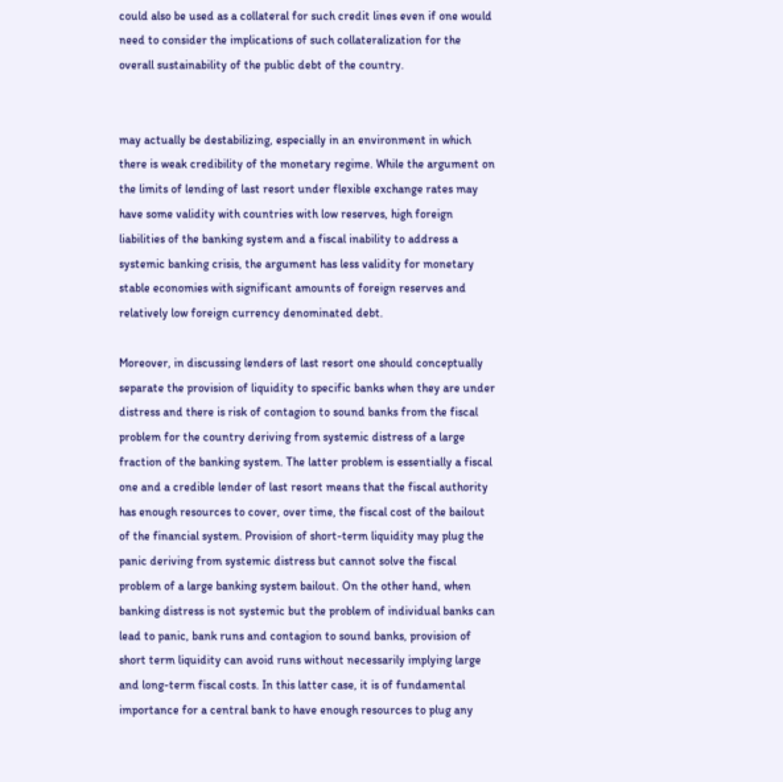could also be used as a collateral for such credit lines even if one would need to consider the implications of such collateralization for the overall sustainability of the public debt of the country.


may actually be destabilizing, especially in an environment in which there is weak credibility of the monetary regime. While the argument on the limits of lending of last resort under flexible exchange rates may have some validity with countries with low reserves, high foreign liabilities of the banking system and a fiscal inability to address a systemic banking crisis, the argument has less validity for monetary stable economies with significant amounts of foreign reserves and relatively low foreign currency denominated debt.

Moreover, in discussing lenders of last resort one should conceptually separate the provision of liquidity to specific banks when they are under distress and there is risk of contagion to sound banks from the fiscal problem for the country deriving from systemic distress of a large fraction of the banking system. The latter problem is essentially a fiscal one and a credible lender of last resort means that the fiscal authority has enough resources to cover, over time, the fiscal cost of the bailout of the financial system. Provision of short-term liquidity may plug the panic deriving from systemic distress but cannot solve the fiscal problem of a large banking system bailout. On the other hand, when banking distress is not systemic but the problem of individual banks can lead to panic, bank runs and contagion to sound banks, provision of short term liquidity can avoid runs without necessarily implying large and long-term fiscal costs. In this latter case, it is of fundamental importance for a central bank to have enough resources to plug any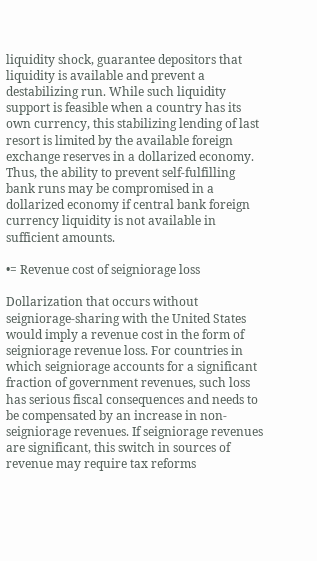liquidity shock, guarantee depositors that liquidity is available and prevent a destabilizing run. While such liquidity support is feasible when a country has its own currency, this stabilizing lending of last resort is limited by the available foreign exchange reserves in a dollarized economy. Thus, the ability to prevent self-fulfilling bank runs may be compromised in a dollarized economy if central bank foreign currency liquidity is not available in sufficient amounts.

•= Revenue cost of seigniorage loss

Dollarization that occurs without seigniorage-sharing with the United States would imply a revenue cost in the form of seigniorage revenue loss. For countries in which seigniorage accounts for a significant fraction of government revenues, such loss has serious fiscal consequences and needs to be compensated by an increase in non-seigniorage revenues. If seigniorage revenues are significant, this switch in sources of revenue may require tax reforms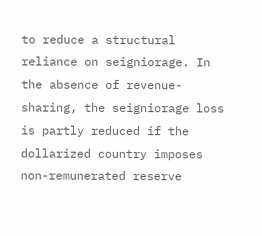to reduce a structural reliance on seigniorage. In the absence of revenue-sharing, the seigniorage loss is partly reduced if the dollarized country imposes non-remunerated reserve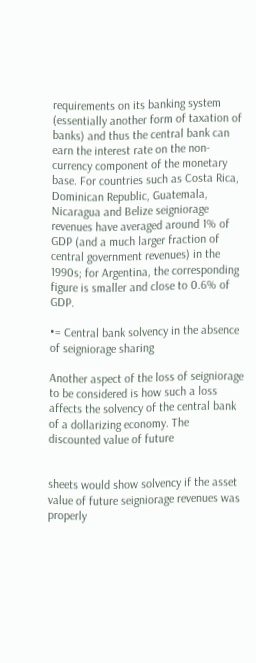requirements on its banking system (essentially another form of taxation of banks) and thus the central bank can earn the interest rate on the non-currency component of the monetary base. For countries such as Costa Rica, Dominican Republic, Guatemala, Nicaragua and Belize seigniorage revenues have averaged around 1% of GDP (and a much larger fraction of central government revenues) in the 1990s; for Argentina, the corresponding figure is smaller and close to 0.6% of GDP.

•= Central bank solvency in the absence of seigniorage sharing

Another aspect of the loss of seigniorage to be considered is how such a loss affects the solvency of the central bank of a dollarizing economy. The discounted value of future


sheets would show solvency if the asset value of future seigniorage revenues was properly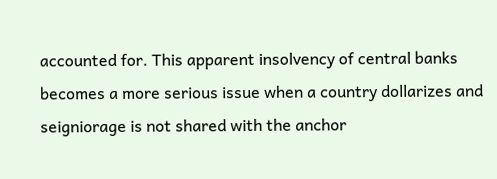accounted for. This apparent insolvency of central banks becomes a more serious issue when a country dollarizes and seigniorage is not shared with the anchor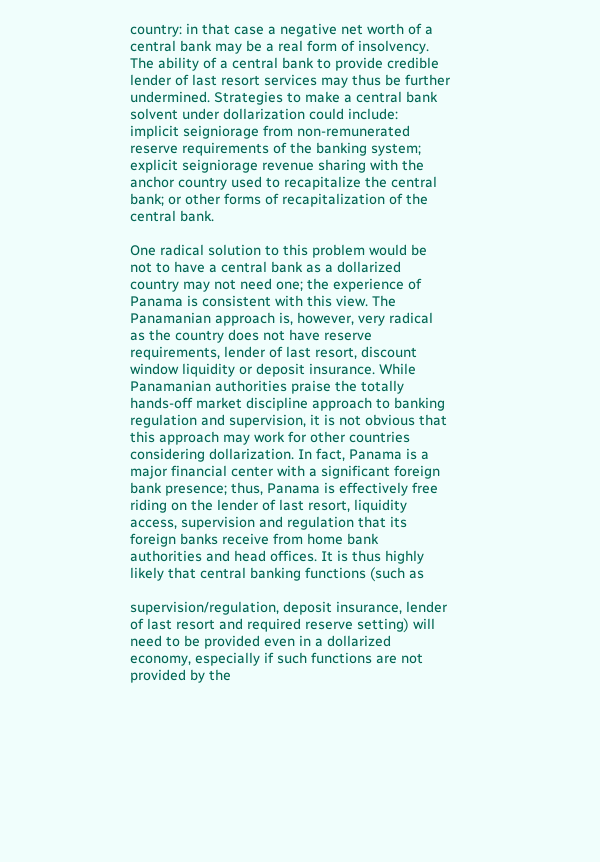country: in that case a negative net worth of a central bank may be a real form of insolvency. The ability of a central bank to provide credible lender of last resort services may thus be further undermined. Strategies to make a central bank solvent under dollarization could include: implicit seigniorage from non-remunerated reserve requirements of the banking system; explicit seigniorage revenue sharing with the anchor country used to recapitalize the central bank; or other forms of recapitalization of the central bank.

One radical solution to this problem would be not to have a central bank as a dollarized country may not need one; the experience of Panama is consistent with this view. The Panamanian approach is, however, very radical as the country does not have reserve requirements, lender of last resort, discount window liquidity or deposit insurance. While Panamanian authorities praise the totally hands-off market discipline approach to banking regulation and supervision, it is not obvious that this approach may work for other countries considering dollarization. In fact, Panama is a major financial center with a significant foreign bank presence; thus, Panama is effectively free riding on the lender of last resort, liquidity access, supervision and regulation that its foreign banks receive from home bank authorities and head offices. It is thus highly likely that central banking functions (such as

supervision/regulation, deposit insurance, lender of last resort and required reserve setting) will need to be provided even in a dollarized economy, especially if such functions are not provided by the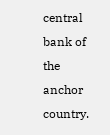central bank of the anchor country.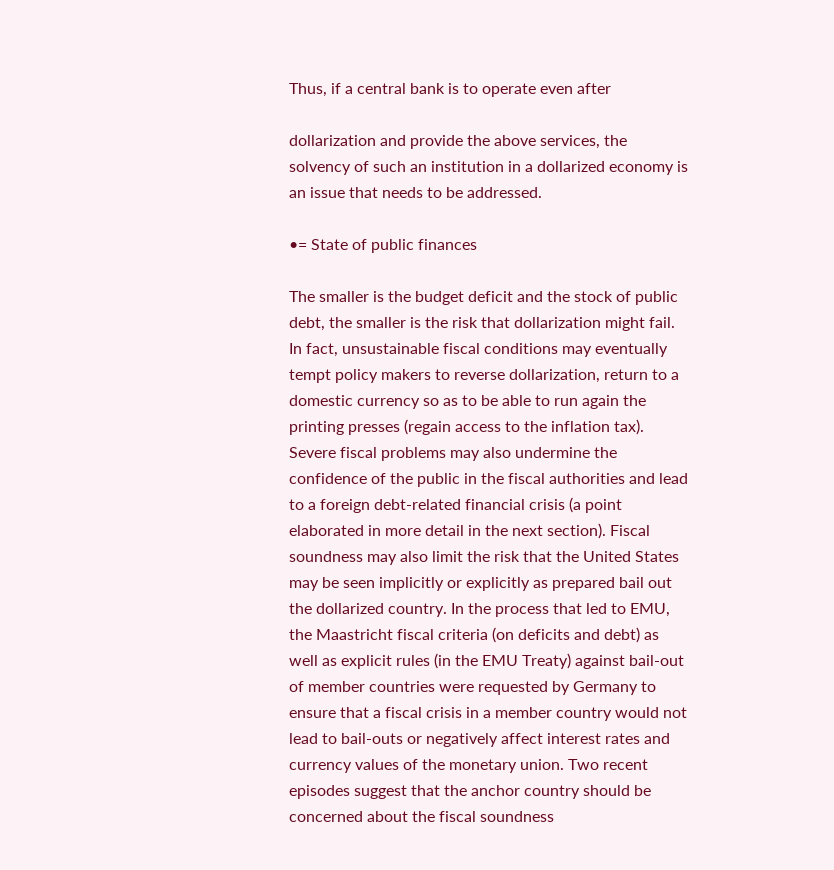Thus, if a central bank is to operate even after

dollarization and provide the above services, the solvency of such an institution in a dollarized economy is an issue that needs to be addressed.

•= State of public finances

The smaller is the budget deficit and the stock of public debt, the smaller is the risk that dollarization might fail. In fact, unsustainable fiscal conditions may eventually tempt policy makers to reverse dollarization, return to a domestic currency so as to be able to run again the printing presses (regain access to the inflation tax). Severe fiscal problems may also undermine the confidence of the public in the fiscal authorities and lead to a foreign debt-related financial crisis (a point elaborated in more detail in the next section). Fiscal soundness may also limit the risk that the United States may be seen implicitly or explicitly as prepared bail out the dollarized country. In the process that led to EMU, the Maastricht fiscal criteria (on deficits and debt) as well as explicit rules (in the EMU Treaty) against bail-out of member countries were requested by Germany to ensure that a fiscal crisis in a member country would not lead to bail-outs or negatively affect interest rates and currency values of the monetary union. Two recent episodes suggest that the anchor country should be concerned about the fiscal soundness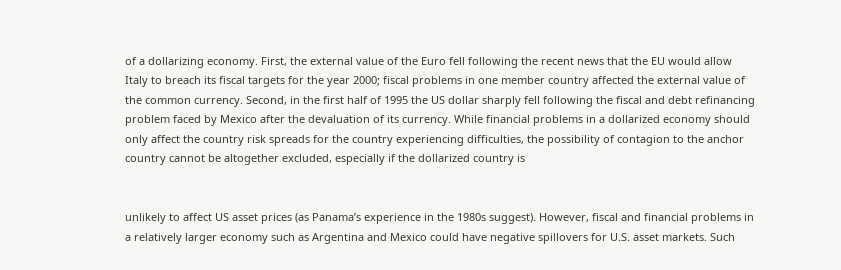of a dollarizing economy. First, the external value of the Euro fell following the recent news that the EU would allow Italy to breach its fiscal targets for the year 2000; fiscal problems in one member country affected the external value of the common currency. Second, in the first half of 1995 the US dollar sharply fell following the fiscal and debt refinancing problem faced by Mexico after the devaluation of its currency. While financial problems in a dollarized economy should only affect the country risk spreads for the country experiencing difficulties, the possibility of contagion to the anchor country cannot be altogether excluded, especially if the dollarized country is


unlikely to affect US asset prices (as Panama’s experience in the 1980s suggest). However, fiscal and financial problems in a relatively larger economy such as Argentina and Mexico could have negative spillovers for U.S. asset markets. Such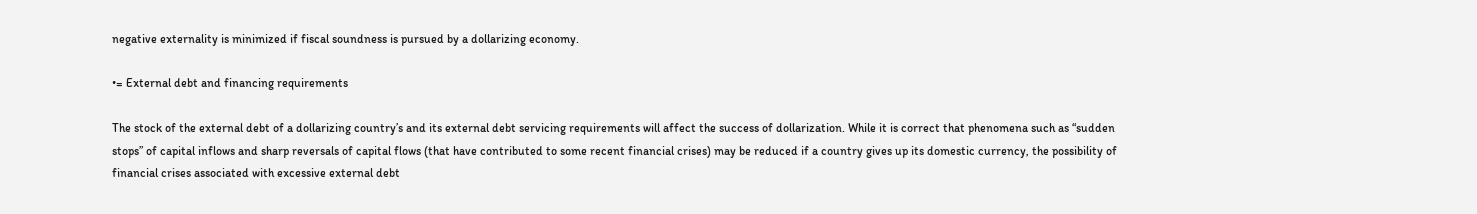negative externality is minimized if fiscal soundness is pursued by a dollarizing economy.

•= External debt and financing requirements

The stock of the external debt of a dollarizing country’s and its external debt servicing requirements will affect the success of dollarization. While it is correct that phenomena such as “sudden stops” of capital inflows and sharp reversals of capital flows (that have contributed to some recent financial crises) may be reduced if a country gives up its domestic currency, the possibility of financial crises associated with excessive external debt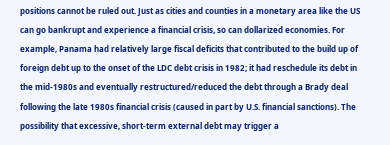positions cannot be ruled out. Just as cities and counties in a monetary area like the US can go bankrupt and experience a financial crisis, so can dollarized economies. For example, Panama had relatively large fiscal deficits that contributed to the build up of foreign debt up to the onset of the LDC debt crisis in 1982; it had reschedule its debt in the mid-1980s and eventually restructured/reduced the debt through a Brady deal following the late 1980s financial crisis (caused in part by U.S. financial sanctions). The possibility that excessive, short-term external debt may trigger a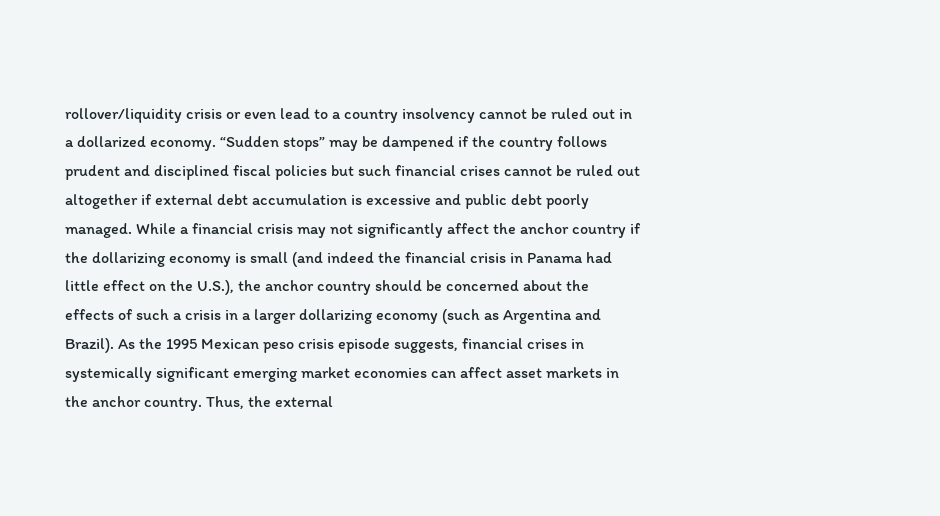rollover/liquidity crisis or even lead to a country insolvency cannot be ruled out in a dollarized economy. “Sudden stops” may be dampened if the country follows prudent and disciplined fiscal policies but such financial crises cannot be ruled out altogether if external debt accumulation is excessive and public debt poorly managed. While a financial crisis may not significantly affect the anchor country if the dollarizing economy is small (and indeed the financial crisis in Panama had little effect on the U.S.), the anchor country should be concerned about the effects of such a crisis in a larger dollarizing economy (such as Argentina and Brazil). As the 1995 Mexican peso crisis episode suggests, financial crises in systemically significant emerging market economies can affect asset markets in the anchor country. Thus, the external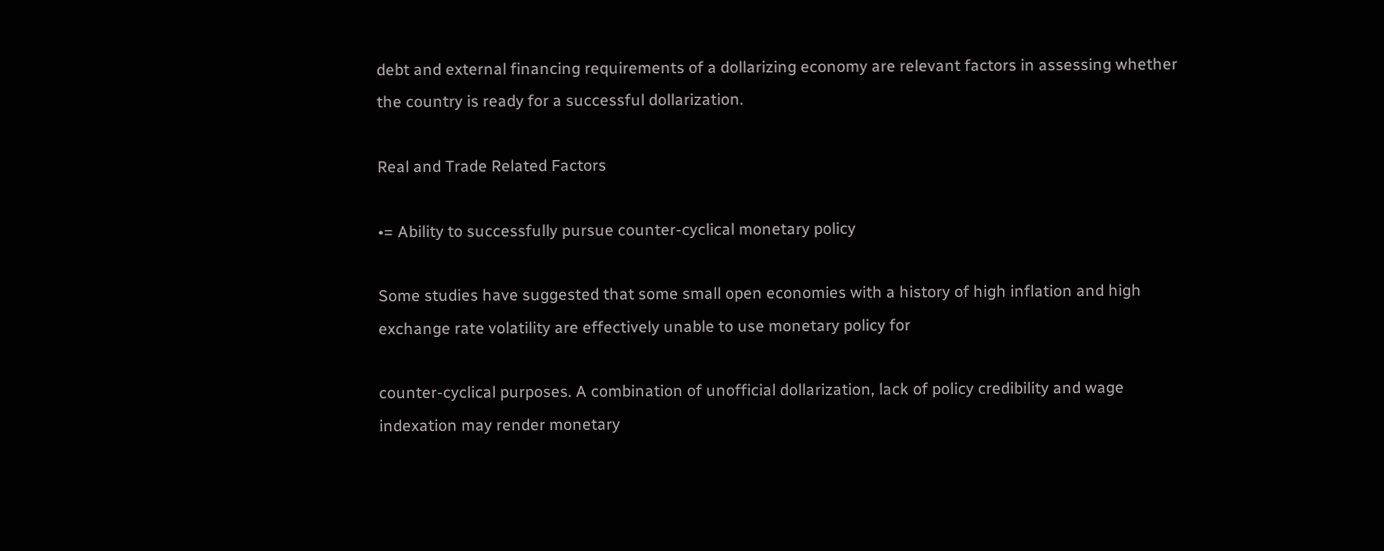debt and external financing requirements of a dollarizing economy are relevant factors in assessing whether the country is ready for a successful dollarization.

Real and Trade Related Factors

•= Ability to successfully pursue counter-cyclical monetary policy

Some studies have suggested that some small open economies with a history of high inflation and high exchange rate volatility are effectively unable to use monetary policy for

counter-cyclical purposes. A combination of unofficial dollarization, lack of policy credibility and wage indexation may render monetary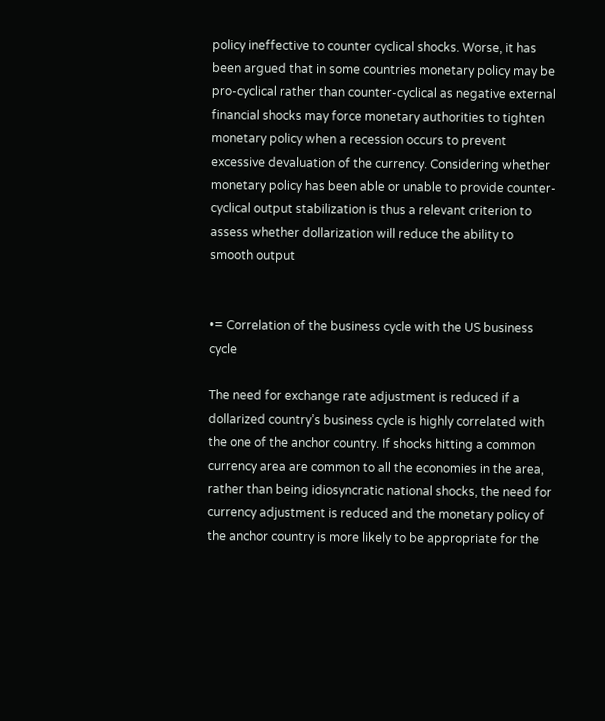policy ineffective to counter cyclical shocks. Worse, it has been argued that in some countries monetary policy may be pro-cyclical rather than counter-cyclical as negative external financial shocks may force monetary authorities to tighten monetary policy when a recession occurs to prevent excessive devaluation of the currency. Considering whether monetary policy has been able or unable to provide counter-cyclical output stabilization is thus a relevant criterion to assess whether dollarization will reduce the ability to smooth output


•= Correlation of the business cycle with the US business cycle

The need for exchange rate adjustment is reduced if a dollarized country’s business cycle is highly correlated with the one of the anchor country. If shocks hitting a common currency area are common to all the economies in the area, rather than being idiosyncratic national shocks, the need for currency adjustment is reduced and the monetary policy of the anchor country is more likely to be appropriate for the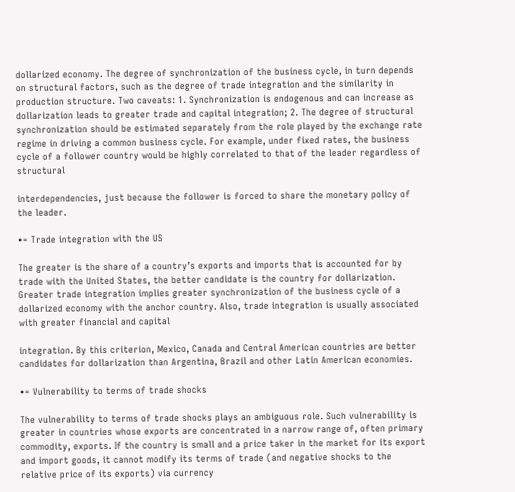dollarized economy. The degree of synchronization of the business cycle, in turn depends on structural factors, such as the degree of trade integration and the similarity in production structure. Two caveats: 1. Synchronization is endogenous and can increase as dollarization leads to greater trade and capital integration; 2. The degree of structural synchronization should be estimated separately from the role played by the exchange rate regime in driving a common business cycle. For example, under fixed rates, the business cycle of a follower country would be highly correlated to that of the leader regardless of structural

interdependencies, just because the follower is forced to share the monetary policy of the leader.

•= Trade integration with the US

The greater is the share of a country’s exports and imports that is accounted for by trade with the United States, the better candidate is the country for dollarization. Greater trade integration implies greater synchronization of the business cycle of a dollarized economy with the anchor country. Also, trade integration is usually associated with greater financial and capital

integration. By this criterion, Mexico, Canada and Central American countries are better candidates for dollarization than Argentina, Brazil and other Latin American economies.

•= Vulnerability to terms of trade shocks

The vulnerability to terms of trade shocks plays an ambiguous role. Such vulnerability is greater in countries whose exports are concentrated in a narrow range of, often primary commodity, exports. If the country is small and a price taker in the market for its export and import goods, it cannot modify its terms of trade (and negative shocks to the relative price of its exports) via currency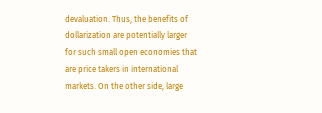devaluation. Thus, the benefits of dollarization are potentially larger for such small open economies that are price takers in international markets. On the other side, large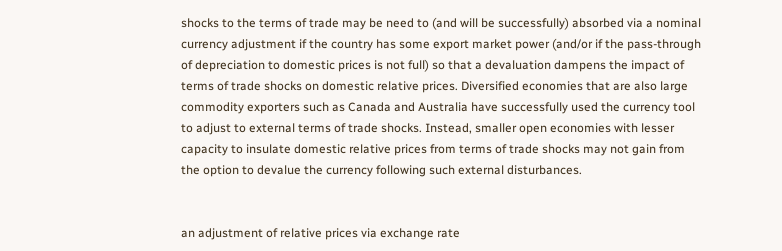shocks to the terms of trade may be need to (and will be successfully) absorbed via a nominal currency adjustment if the country has some export market power (and/or if the pass-through of depreciation to domestic prices is not full) so that a devaluation dampens the impact of terms of trade shocks on domestic relative prices. Diversified economies that are also large commodity exporters such as Canada and Australia have successfully used the currency tool to adjust to external terms of trade shocks. Instead, smaller open economies with lesser capacity to insulate domestic relative prices from terms of trade shocks may not gain from the option to devalue the currency following such external disturbances.


an adjustment of relative prices via exchange rate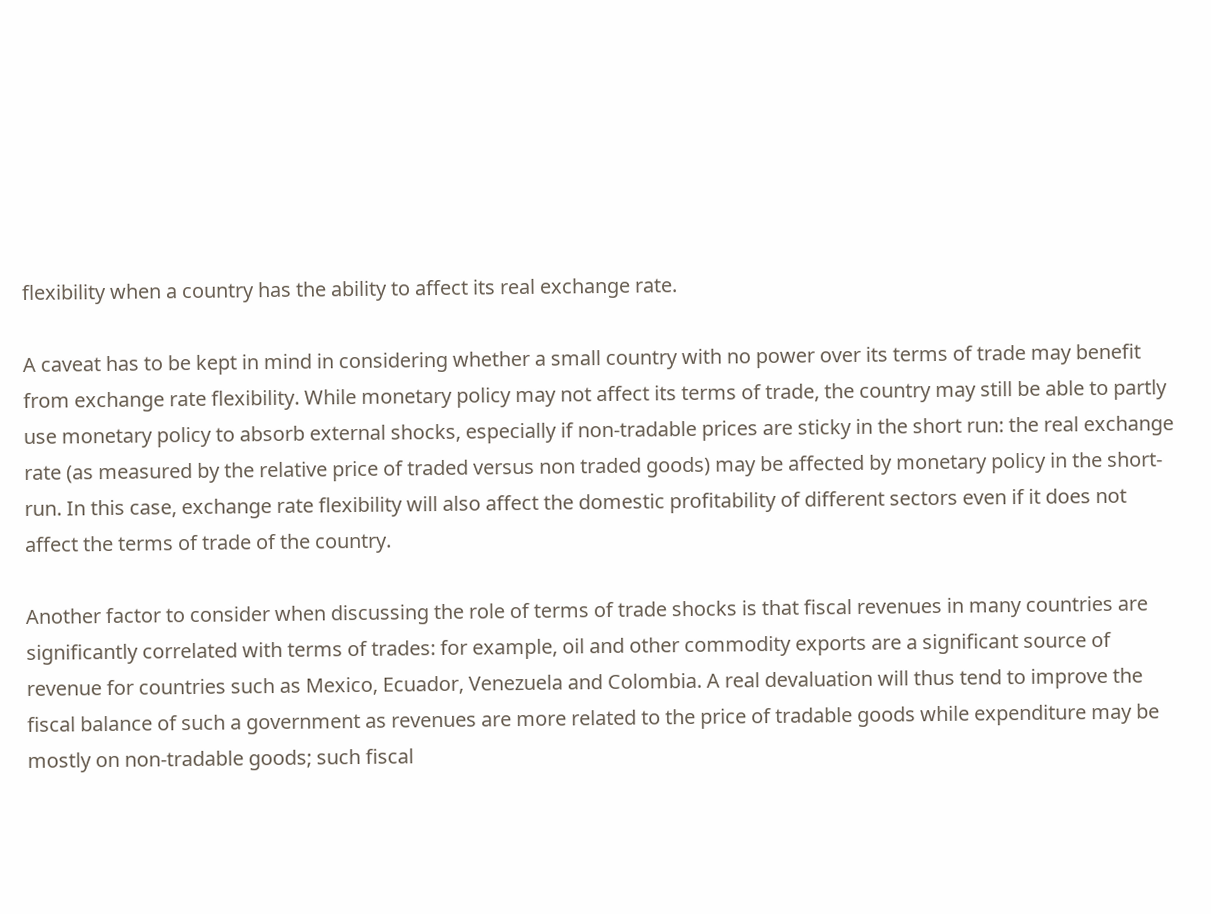flexibility when a country has the ability to affect its real exchange rate.

A caveat has to be kept in mind in considering whether a small country with no power over its terms of trade may benefit from exchange rate flexibility. While monetary policy may not affect its terms of trade, the country may still be able to partly use monetary policy to absorb external shocks, especially if non-tradable prices are sticky in the short run: the real exchange rate (as measured by the relative price of traded versus non traded goods) may be affected by monetary policy in the short-run. In this case, exchange rate flexibility will also affect the domestic profitability of different sectors even if it does not affect the terms of trade of the country.

Another factor to consider when discussing the role of terms of trade shocks is that fiscal revenues in many countries are significantly correlated with terms of trades: for example, oil and other commodity exports are a significant source of revenue for countries such as Mexico, Ecuador, Venezuela and Colombia. A real devaluation will thus tend to improve the fiscal balance of such a government as revenues are more related to the price of tradable goods while expenditure may be mostly on non-tradable goods; such fiscal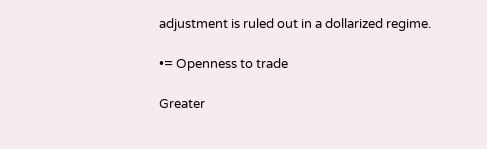adjustment is ruled out in a dollarized regime.

•= Openness to trade

Greater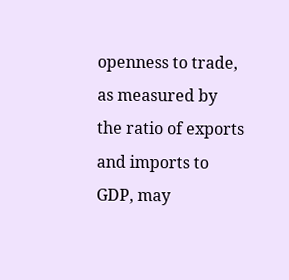openness to trade, as measured by the ratio of exports and imports to GDP, may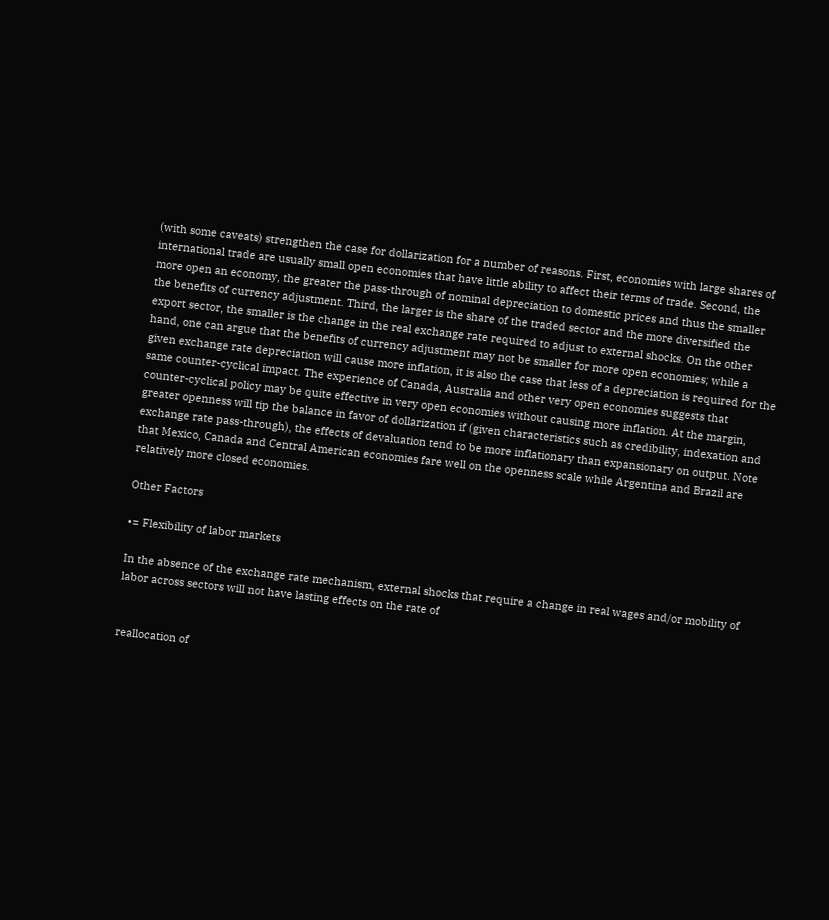(with some caveats) strengthen the case for dollarization for a number of reasons. First, economies with large shares of international trade are usually small open economies that have little ability to affect their terms of trade. Second, the more open an economy, the greater the pass-through of nominal depreciation to domestic prices and thus the smaller the benefits of currency adjustment. Third, the larger is the share of the traded sector and the more diversified the export sector, the smaller is the change in the real exchange rate required to adjust to external shocks. On the other hand, one can argue that the benefits of currency adjustment may not be smaller for more open economies; while a given exchange rate depreciation will cause more inflation, it is also the case that less of a depreciation is required for the same counter-cyclical impact. The experience of Canada, Australia and other very open economies suggests that counter-cyclical policy may be quite effective in very open economies without causing more inflation. At the margin, greater openness will tip the balance in favor of dollarization if (given characteristics such as credibility, indexation and exchange rate pass-through), the effects of devaluation tend to be more inflationary than expansionary on output. Note that Mexico, Canada and Central American economies fare well on the openness scale while Argentina and Brazil are relatively more closed economies.

Other Factors

•= Flexibility of labor markets

In the absence of the exchange rate mechanism, external shocks that require a change in real wages and/or mobility of labor across sectors will not have lasting effects on the rate of


reallocation of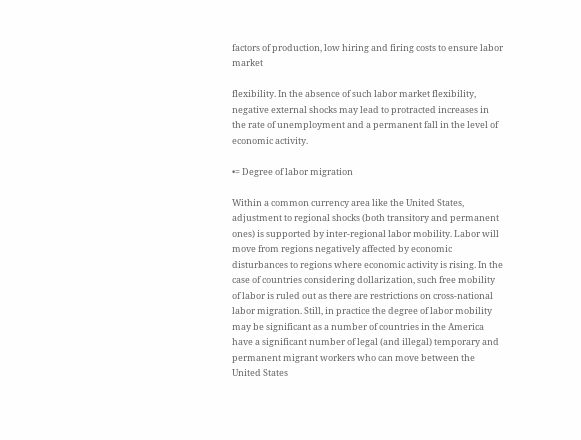factors of production, low hiring and firing costs to ensure labor market

flexibility. In the absence of such labor market flexibility, negative external shocks may lead to protracted increases in the rate of unemployment and a permanent fall in the level of economic activity.

•= Degree of labor migration

Within a common currency area like the United States, adjustment to regional shocks (both transitory and permanent ones) is supported by inter-regional labor mobility. Labor will move from regions negatively affected by economic disturbances to regions where economic activity is rising. In the case of countries considering dollarization, such free mobility of labor is ruled out as there are restrictions on cross-national labor migration. Still, in practice the degree of labor mobility may be significant as a number of countries in the America have a significant number of legal (and illegal) temporary and permanent migrant workers who can move between the United States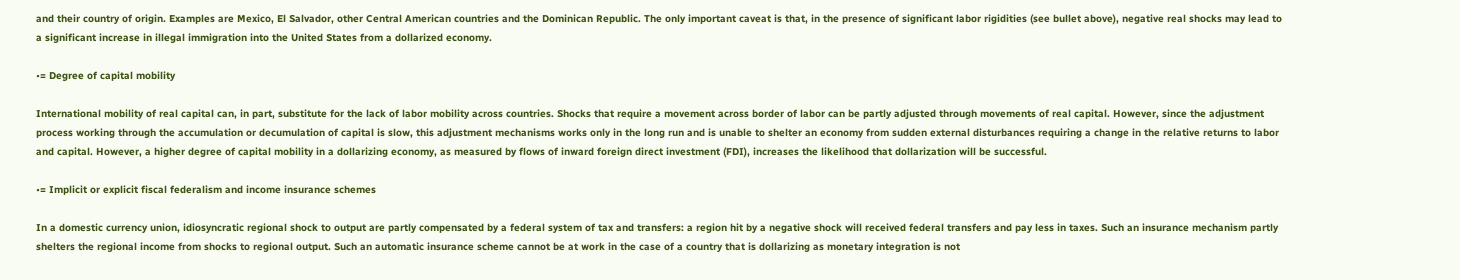and their country of origin. Examples are Mexico, El Salvador, other Central American countries and the Dominican Republic. The only important caveat is that, in the presence of significant labor rigidities (see bullet above), negative real shocks may lead to a significant increase in illegal immigration into the United States from a dollarized economy.

•= Degree of capital mobility

International mobility of real capital can, in part, substitute for the lack of labor mobility across countries. Shocks that require a movement across border of labor can be partly adjusted through movements of real capital. However, since the adjustment process working through the accumulation or decumulation of capital is slow, this adjustment mechanisms works only in the long run and is unable to shelter an economy from sudden external disturbances requiring a change in the relative returns to labor and capital. However, a higher degree of capital mobility in a dollarizing economy, as measured by flows of inward foreign direct investment (FDI), increases the likelihood that dollarization will be successful.

•= Implicit or explicit fiscal federalism and income insurance schemes

In a domestic currency union, idiosyncratic regional shock to output are partly compensated by a federal system of tax and transfers: a region hit by a negative shock will received federal transfers and pay less in taxes. Such an insurance mechanism partly shelters the regional income from shocks to regional output. Such an automatic insurance scheme cannot be at work in the case of a country that is dollarizing as monetary integration is not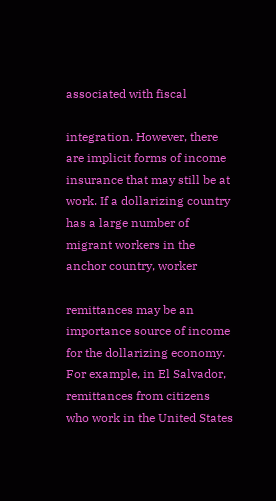associated with fiscal

integration. However, there are implicit forms of income insurance that may still be at work. If a dollarizing country has a large number of migrant workers in the anchor country, worker

remittances may be an importance source of income for the dollarizing economy. For example, in El Salvador, remittances from citizens who work in the United States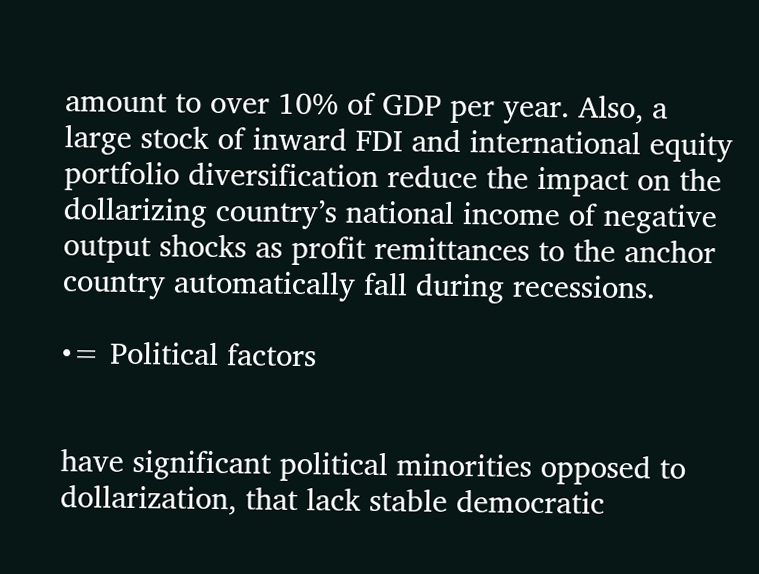amount to over 10% of GDP per year. Also, a large stock of inward FDI and international equity portfolio diversification reduce the impact on the dollarizing country’s national income of negative output shocks as profit remittances to the anchor country automatically fall during recessions.

•= Political factors


have significant political minorities opposed to dollarization, that lack stable democratic